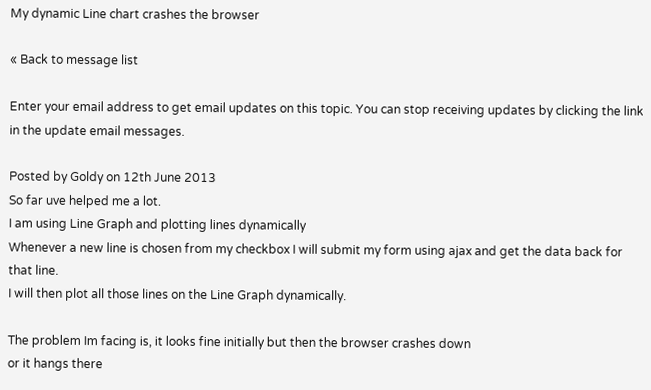My dynamic Line chart crashes the browser

« Back to message list

Enter your email address to get email updates on this topic. You can stop receiving updates by clicking the link in the update email messages.

Posted by Goldy on 12th June 2013
So far uve helped me a lot.
I am using Line Graph and plotting lines dynamically
Whenever a new line is chosen from my checkbox I will submit my form using ajax and get the data back for that line.
I will then plot all those lines on the Line Graph dynamically.

The problem Im facing is, it looks fine initially but then the browser crashes down
or it hangs there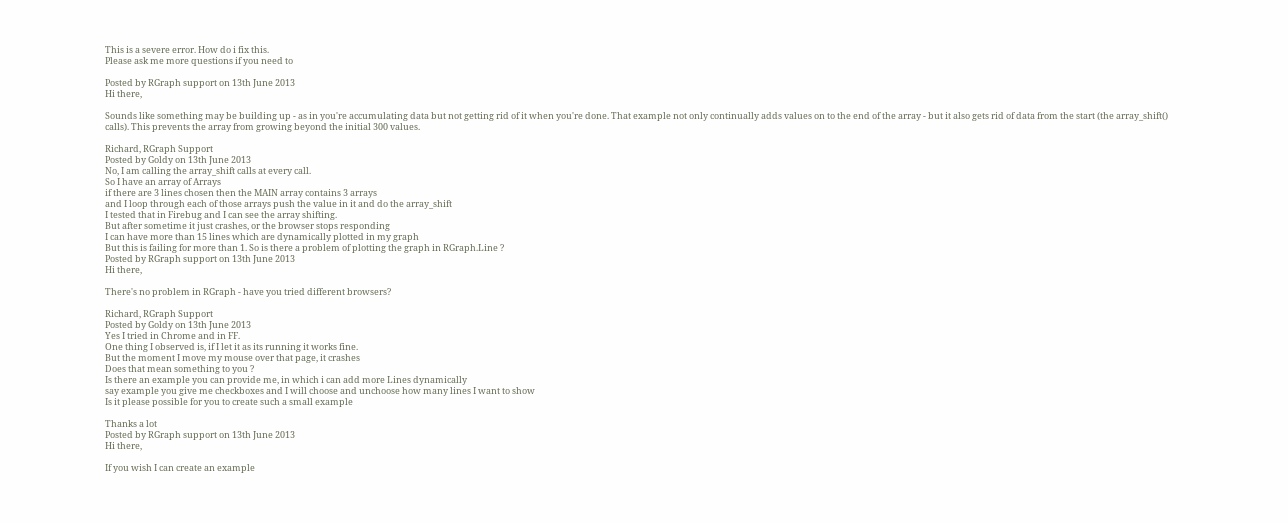This is a severe error. How do i fix this.
Please ask me more questions if you need to

Posted by RGraph support on 13th June 2013
Hi there,

Sounds like something may be building up - as in you're accumulating data but not getting rid of it when you're done. That example not only continually adds values on to the end of the array - but it also gets rid of data from the start (the array_shift() calls). This prevents the array from growing beyond the initial 300 values.

Richard, RGraph Support
Posted by Goldy on 13th June 2013
No, I am calling the array_shift calls at every call.
So I have an array of Arrays
if there are 3 lines chosen then the MAIN array contains 3 arrays
and I loop through each of those arrays push the value in it and do the array_shift
I tested that in Firebug and I can see the array shifting.
But after sometime it just crashes, or the browser stops responding
I can have more than 15 lines which are dynamically plotted in my graph
But this is failing for more than 1. So is there a problem of plotting the graph in RGraph.Line ?
Posted by RGraph support on 13th June 2013
Hi there,

There's no problem in RGraph - have you tried different browsers?

Richard, RGraph Support
Posted by Goldy on 13th June 2013
Yes I tried in Chrome and in FF.
One thing I observed is, if I let it as its running it works fine.
But the moment I move my mouse over that page, it crashes
Does that mean something to you ?
Is there an example you can provide me, in which i can add more Lines dynamically
say example you give me checkboxes and I will choose and unchoose how many lines I want to show
Is it please possible for you to create such a small example

Thanks a lot
Posted by RGraph support on 13th June 2013
Hi there,

If you wish I can create an example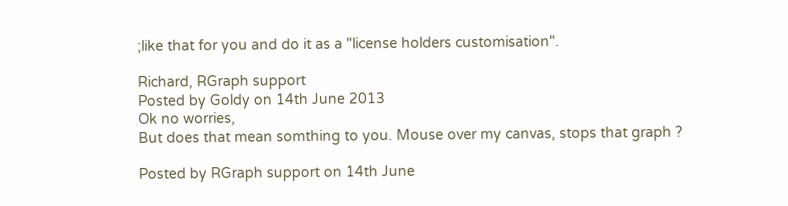;like that for you and do it as a "license holders customisation".

Richard, RGraph support
Posted by Goldy on 14th June 2013
Ok no worries,
But does that mean somthing to you. Mouse over my canvas, stops that graph ?

Posted by RGraph support on 14th June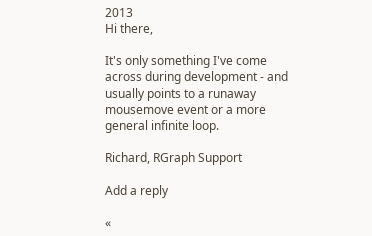2013
Hi there,

It's only something I've come across during development - and usually points to a runaway mousemove event or a more general infinite loop.

Richard, RGraph Support

Add a reply

«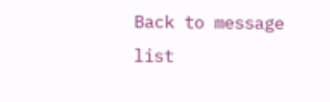Back to message list